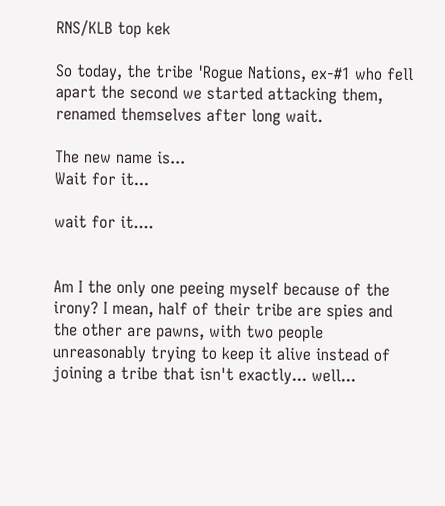RNS/KLB top kek

So today, the tribe 'Rogue Nations, ex-#1 who fell apart the second we started attacking them, renamed themselves after long wait.

The new name is...
Wait for it...

wait for it....


Am I the only one peeing myself because of the irony? I mean, half of their tribe are spies and the other are pawns, with two people unreasonably trying to keep it alive instead of joining a tribe that isn't exactly... well...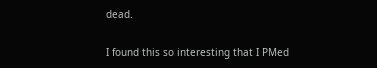dead.

I found this so interesting that I PMed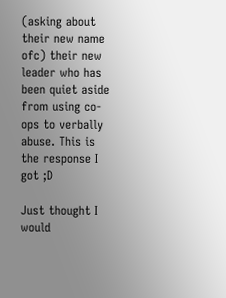(asking about their new name ofc) their new leader who has been quiet aside from using co-ops to verbally abuse. This is the response I got ;D

Just thought I would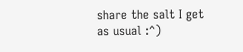share the salt I get as usual :^)